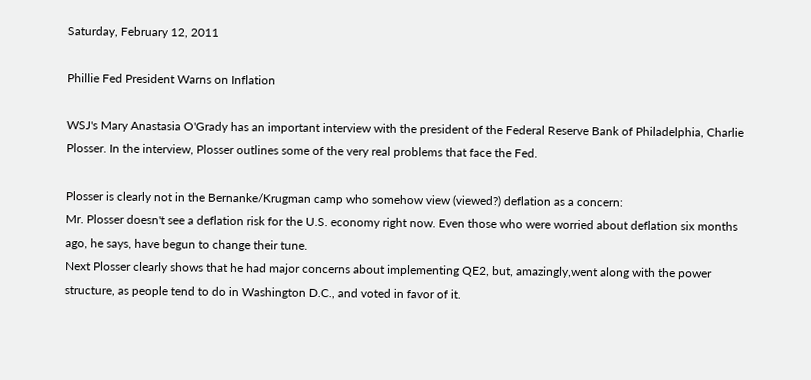Saturday, February 12, 2011

Phillie Fed President Warns on Inflation

WSJ's Mary Anastasia O'Grady has an important interview with the president of the Federal Reserve Bank of Philadelphia, Charlie Plosser. In the interview, Plosser outlines some of the very real problems that face the Fed.

Plosser is clearly not in the Bernanke/Krugman camp who somehow view (viewed?) deflation as a concern:
Mr. Plosser doesn't see a deflation risk for the U.S. economy right now. Even those who were worried about deflation six months ago, he says, have begun to change their tune.
Next Plosser clearly shows that he had major concerns about implementing QE2, but, amazingly,went along with the power structure, as people tend to do in Washington D.C., and voted in favor of it.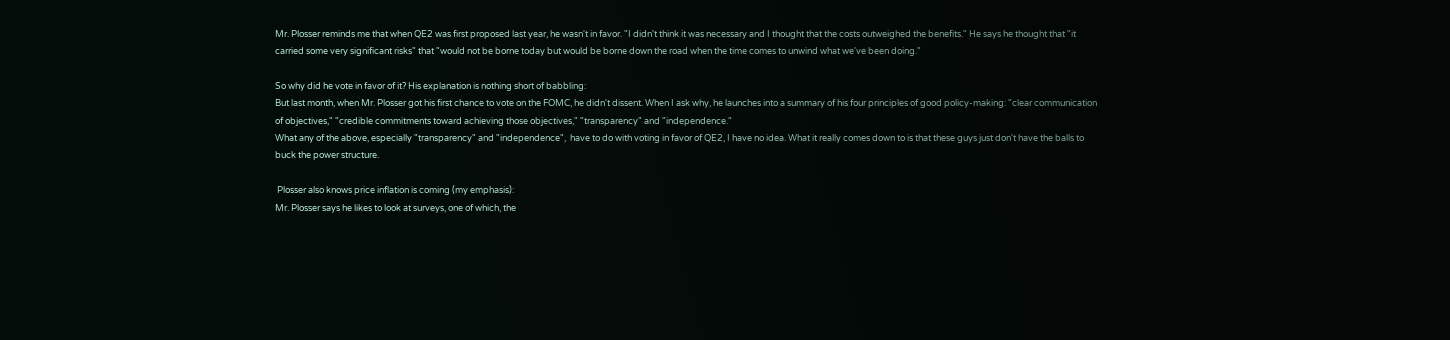Mr. Plosser reminds me that when QE2 was first proposed last year, he wasn't in favor. "I didn't think it was necessary and I thought that the costs outweighed the benefits." He says he thought that "it carried some very significant risks" that "would not be borne today but would be borne down the road when the time comes to unwind what we've been doing."

So why did he vote in favor of it? His explanation is nothing short of babbling:
But last month, when Mr. Plosser got his first chance to vote on the FOMC, he didn't dissent. When I ask why, he launches into a summary of his four principles of good policy-making: "clear communication of objectives," "credible commitments toward achieving those objectives," "transparency" and "independence."
What any of the above, especially "transparency" and "independence",  have to do with voting in favor of QE2, I have no idea. What it really comes down to is that these guys just don't have the balls to buck the power structure.

 Plosser also knows price inflation is coming (my emphasis):
Mr. Plosser says he likes to look at surveys, one of which, the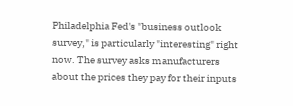Philadelphia Fed's "business outlook survey," is particularly "interesting" right now. The survey asks manufacturers about the prices they pay for their inputs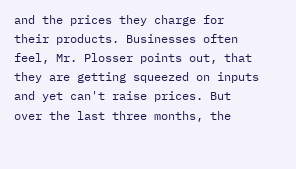and the prices they charge for their products. Businesses often feel, Mr. Plosser points out, that they are getting squeezed on inputs and yet can't raise prices. But over the last three months, the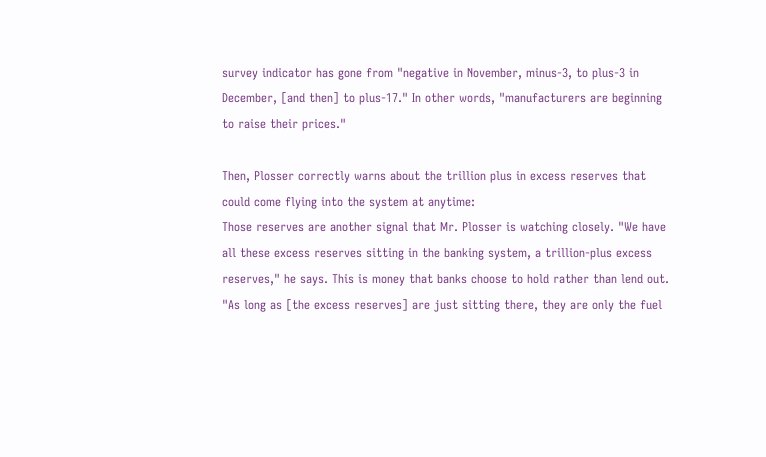survey indicator has gone from "negative in November, minus-3, to plus-3 in December, [and then] to plus-17." In other words, "manufacturers are beginning to raise their prices."

Then, Plosser correctly warns about the trillion plus in excess reserves that could come flying into the system at anytime:
Those reserves are another signal that Mr. Plosser is watching closely. "We have all these excess reserves sitting in the banking system, a trillion-plus excess reserves," he says. This is money that banks choose to hold rather than lend out. "As long as [the excess reserves] are just sitting there, they are only the fuel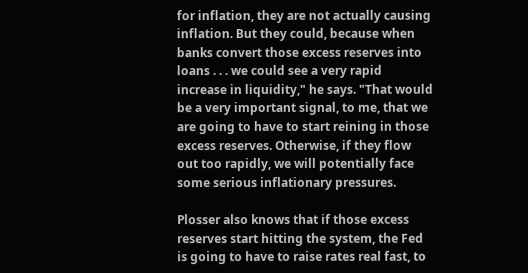for inflation, they are not actually causing inflation. But they could, because when banks convert those excess reserves into loans . . . we could see a very rapid increase in liquidity," he says. "That would be a very important signal, to me, that we are going to have to start reining in those excess reserves. Otherwise, if they flow out too rapidly, we will potentially face some serious inflationary pressures.

Plosser also knows that if those excess reserves start hitting the system, the Fed is going to have to raise rates real fast, to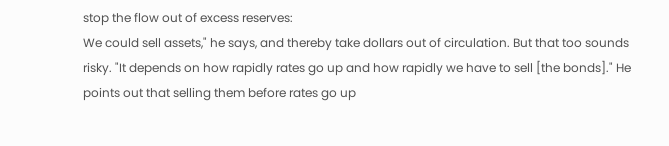stop the flow out of excess reserves:
We could sell assets," he says, and thereby take dollars out of circulation. But that too sounds risky. "It depends on how rapidly rates go up and how rapidly we have to sell [the bonds]." He points out that selling them before rates go up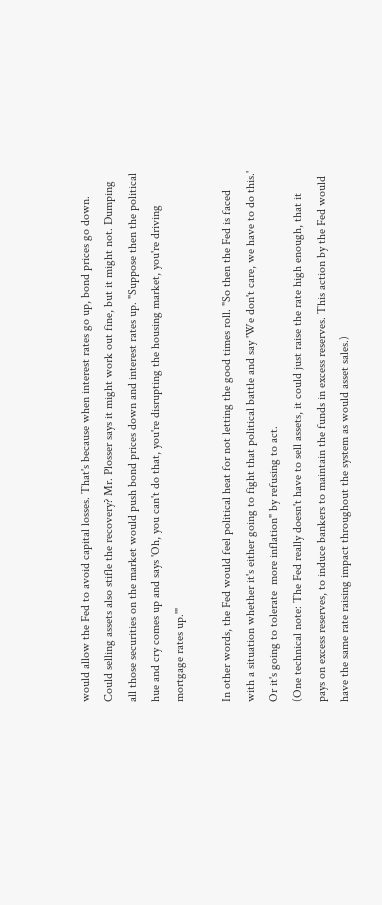would allow the Fed to avoid capital losses. That's because when interest rates go up, bond prices go down.
Could selling assets also stifle the recovery? Mr. Plosser says it might work out fine, but it might not. Dumping all those securities on the market would push bond prices down and interest rates up. "Suppose then the political hue and cry comes up and says 'Oh, you can't do that, you're disrupting the housing market, you're driving mortgage rates up.'"

In other words, the Fed would feel political heat for not letting the good times roll. "So then the Fed is faced with a situation whether it's either going to fight that political battle and say 'We don't care, we have to do this.' Or it's going to tolerate  more inflation" by refusing to act.
(One technical note: The Fed really doesn't have to sell assets, it could just raise the rate high enough, that it pays on excess reserves, to induce bankers to maintain the funds in excess reserves. This action by the Fed would have the same rate raising impact throughout the system as would asset sales.)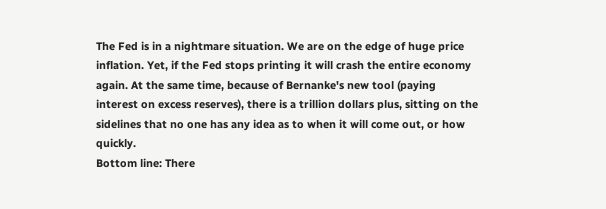The Fed is in a nightmare situation. We are on the edge of huge price inflation. Yet, if the Fed stops printing it will crash the entire economy again. At the same time, because of Bernanke's new tool (paying interest on excess reserves), there is a trillion dollars plus, sitting on the sidelines that no one has any idea as to when it will come out, or how quickly.
Bottom line: There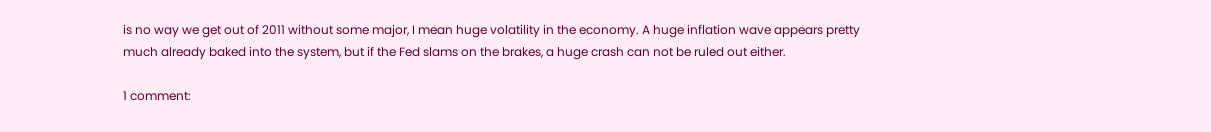is no way we get out of 2011 without some major, I mean huge volatility in the economy. A huge inflation wave appears pretty much already baked into the system, but if the Fed slams on the brakes, a huge crash can not be ruled out either.

1 comment: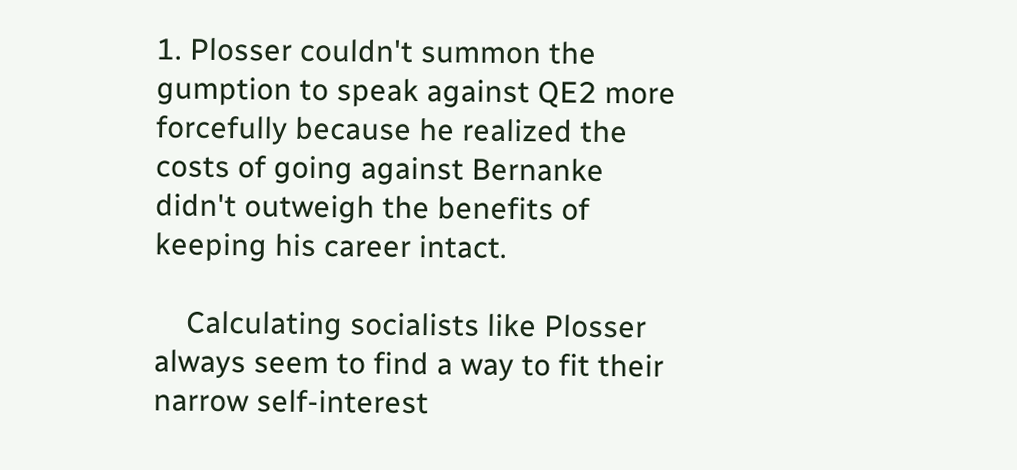1. Plosser couldn't summon the gumption to speak against QE2 more forcefully because he realized the costs of going against Bernanke didn't outweigh the benefits of keeping his career intact.

    Calculating socialists like Plosser always seem to find a way to fit their narrow self-interest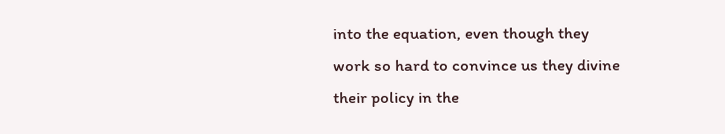into the equation, even though they work so hard to convince us they divine their policy in the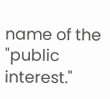name of the "public interest."